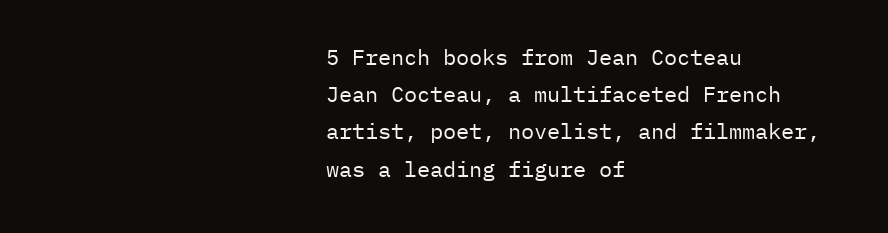5 French books from Jean Cocteau
Jean Cocteau, a multifaceted French artist, poet, novelist, and filmmaker, was a leading figure of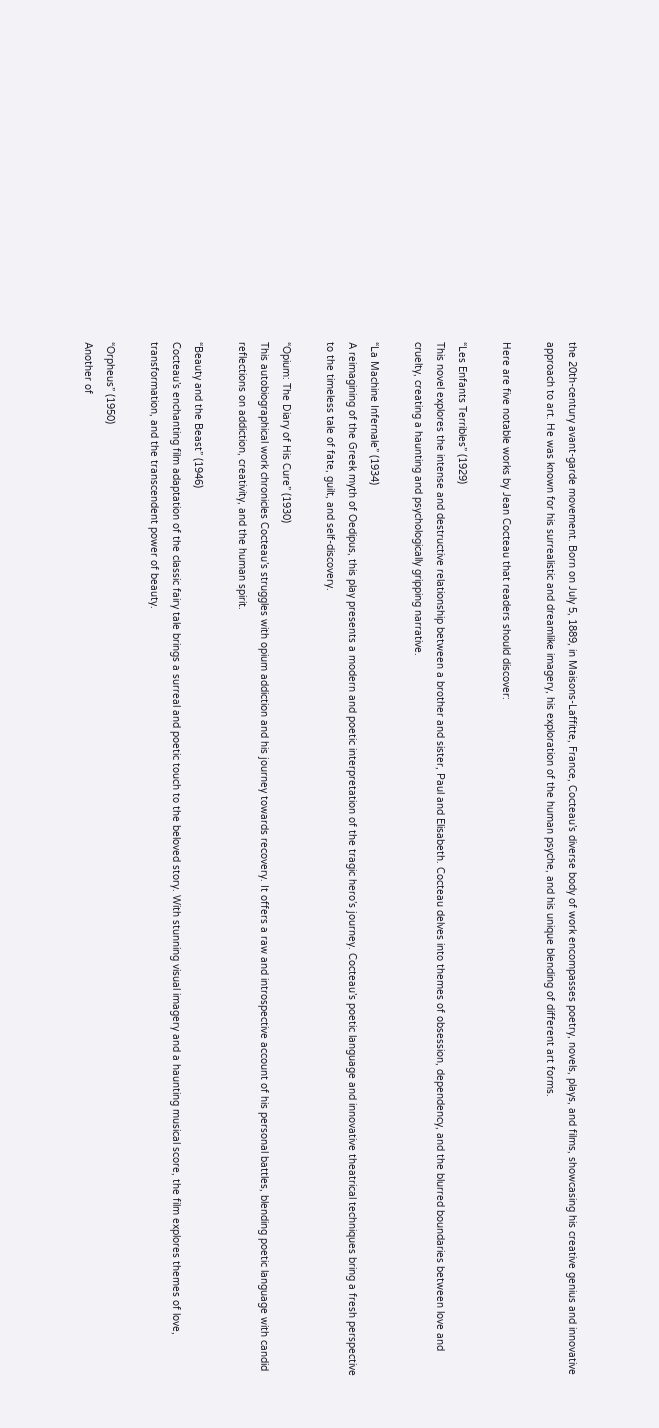the 20th-century avant-garde movement. Born on July 5, 1889, in Maisons-Laffitte, France, Cocteau’s diverse body of work encompasses poetry, novels, plays, and films, showcasing his creative genius and innovative approach to art. He was known for his surrealistic and dreamlike imagery, his exploration of the human psyche, and his unique blending of different art forms.

Here are five notable works by Jean Cocteau that readers should discover:

“Les Enfants Terribles” (1929)
This novel explores the intense and destructive relationship between a brother and sister, Paul and Elisabeth. Cocteau delves into themes of obsession, dependency, and the blurred boundaries between love and cruelty, creating a haunting and psychologically gripping narrative.

“La Machine Infernale” (1934)
A reimagining of the Greek myth of Oedipus, this play presents a modern and poetic interpretation of the tragic hero’s journey. Cocteau’s poetic language and innovative theatrical techniques bring a fresh perspective to the timeless tale of fate, guilt, and self-discovery.

“Opium: The Diary of His Cure” (1930)
This autobiographical work chronicles Cocteau’s struggles with opium addiction and his journey towards recovery. It offers a raw and introspective account of his personal battles, blending poetic language with candid reflections on addiction, creativity, and the human spirit.

“Beauty and the Beast” (1946)
Cocteau’s enchanting film adaptation of the classic fairy tale brings a surreal and poetic touch to the beloved story. With stunning visual imagery and a haunting musical score, the film explores themes of love, transformation, and the transcendent power of beauty.

“Orpheus” (1950)
Another of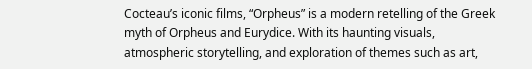Cocteau’s iconic films, “Orpheus” is a modern retelling of the Greek myth of Orpheus and Eurydice. With its haunting visuals, atmospheric storytelling, and exploration of themes such as art,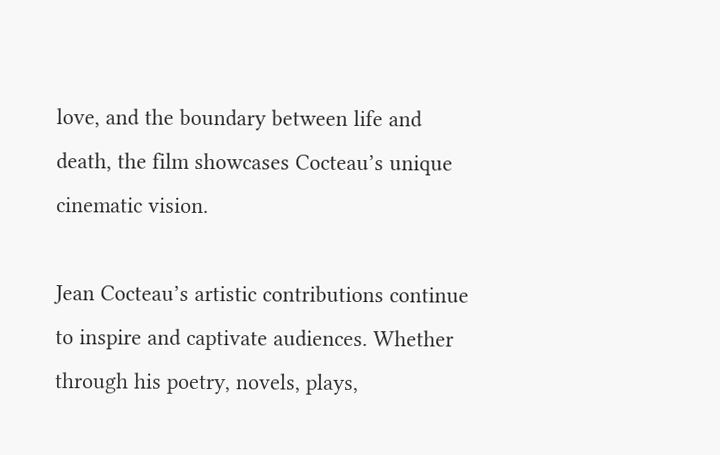love, and the boundary between life and death, the film showcases Cocteau’s unique cinematic vision.

Jean Cocteau’s artistic contributions continue to inspire and captivate audiences. Whether through his poetry, novels, plays,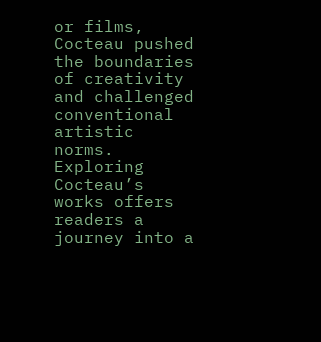or films, Cocteau pushed the boundaries of creativity and challenged conventional artistic norms. Exploring Cocteau’s works offers readers a journey into a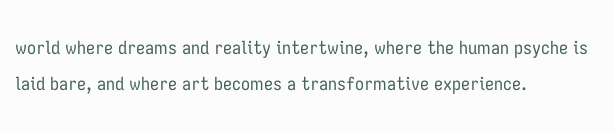world where dreams and reality intertwine, where the human psyche is laid bare, and where art becomes a transformative experience.